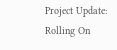Project Update: Rolling On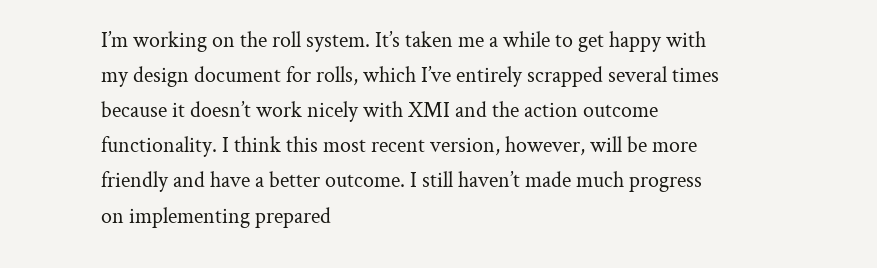I’m working on the roll system. It’s taken me a while to get happy with my design document for rolls, which I’ve entirely scrapped several times because it doesn’t work nicely with XMI and the action outcome functionality. I think this most recent version, however, will be more friendly and have a better outcome. I still haven’t made much progress on implementing prepared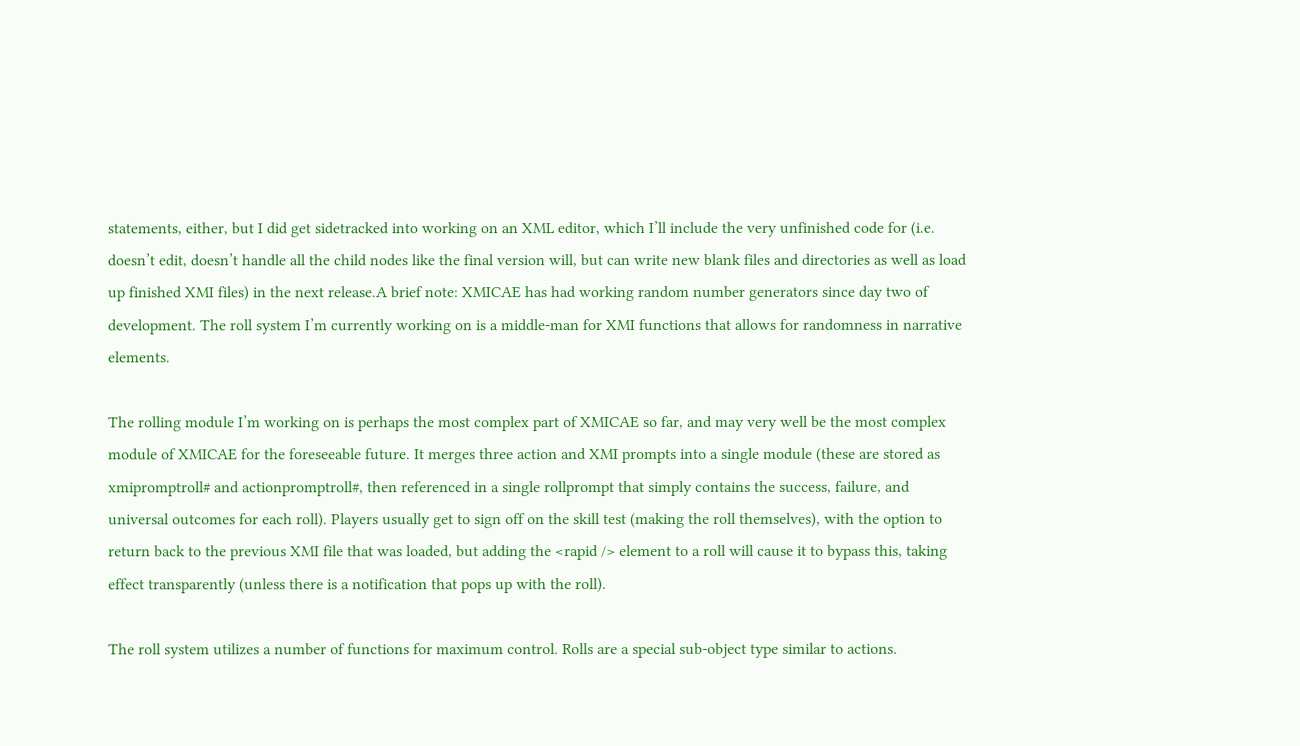statements, either, but I did get sidetracked into working on an XML editor, which I’ll include the very unfinished code for (i.e. doesn’t edit, doesn’t handle all the child nodes like the final version will, but can write new blank files and directories as well as load up finished XMI files) in the next release.A brief note: XMICAE has had working random number generators since day two of development. The roll system I’m currently working on is a middle-man for XMI functions that allows for randomness in narrative elements.

The rolling module I’m working on is perhaps the most complex part of XMICAE so far, and may very well be the most complex module of XMICAE for the foreseeable future. It merges three action and XMI prompts into a single module (these are stored as xmipromptroll# and actionpromptroll#, then referenced in a single rollprompt that simply contains the success, failure, and universal outcomes for each roll). Players usually get to sign off on the skill test (making the roll themselves), with the option to return back to the previous XMI file that was loaded, but adding the <rapid /> element to a roll will cause it to bypass this, taking effect transparently (unless there is a notification that pops up with the roll).

The roll system utilizes a number of functions for maximum control. Rolls are a special sub-object type similar to actions.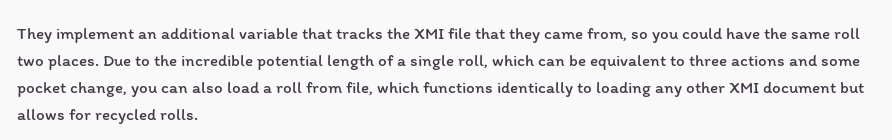They implement an additional variable that tracks the XMI file that they came from, so you could have the same roll two places. Due to the incredible potential length of a single roll, which can be equivalent to three actions and some pocket change, you can also load a roll from file, which functions identically to loading any other XMI document but allows for recycled rolls.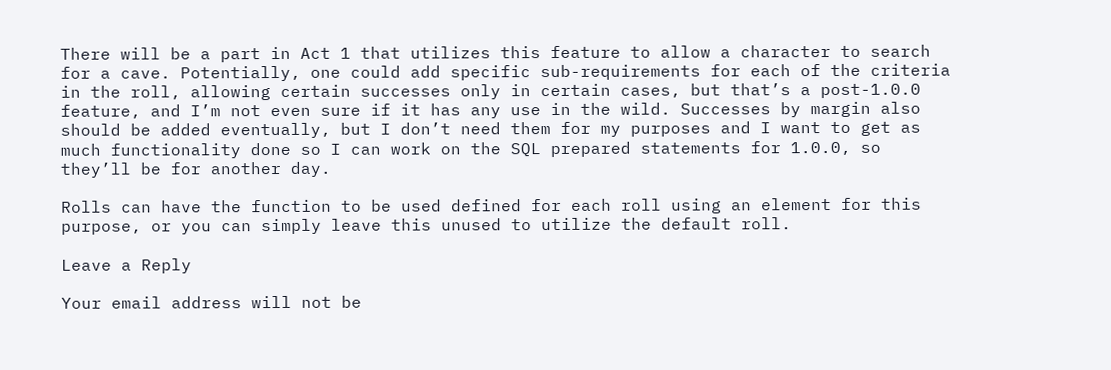There will be a part in Act 1 that utilizes this feature to allow a character to search for a cave. Potentially, one could add specific sub-requirements for each of the criteria in the roll, allowing certain successes only in certain cases, but that’s a post-1.0.0 feature, and I’m not even sure if it has any use in the wild. Successes by margin also should be added eventually, but I don’t need them for my purposes and I want to get as much functionality done so I can work on the SQL prepared statements for 1.0.0, so they’ll be for another day.

Rolls can have the function to be used defined for each roll using an element for this purpose, or you can simply leave this unused to utilize the default roll.

Leave a Reply

Your email address will not be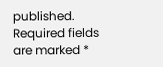published. Required fields are marked *